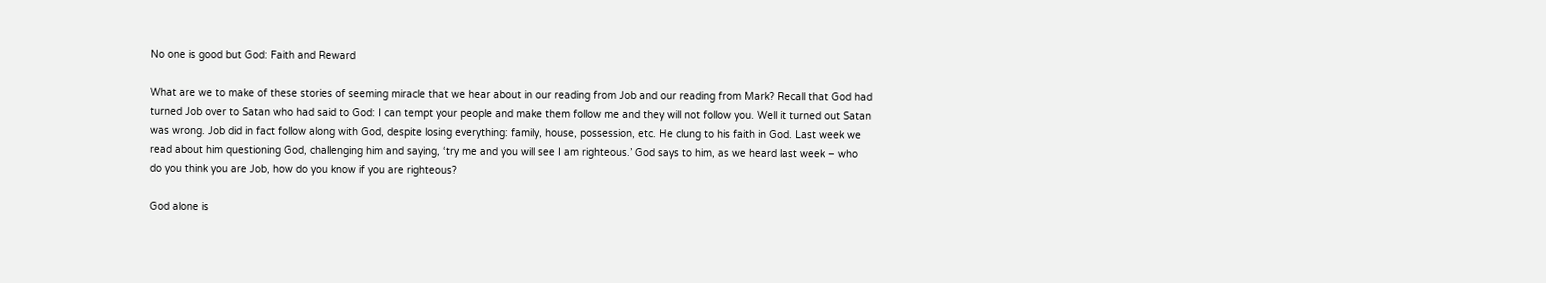No one is good but God: Faith and Reward

What are we to make of these stories of seeming miracle that we hear about in our reading from Job and our reading from Mark? Recall that God had turned Job over to Satan who had said to God: I can tempt your people and make them follow me and they will not follow you. Well it turned out Satan was wrong. Job did in fact follow along with God, despite losing everything: family, house, possession, etc. He clung to his faith in God. Last week we read about him questioning God, challenging him and saying, ‘try me and you will see I am righteous.’ God says to him, as we heard last week – who do you think you are Job, how do you know if you are righteous?

God alone is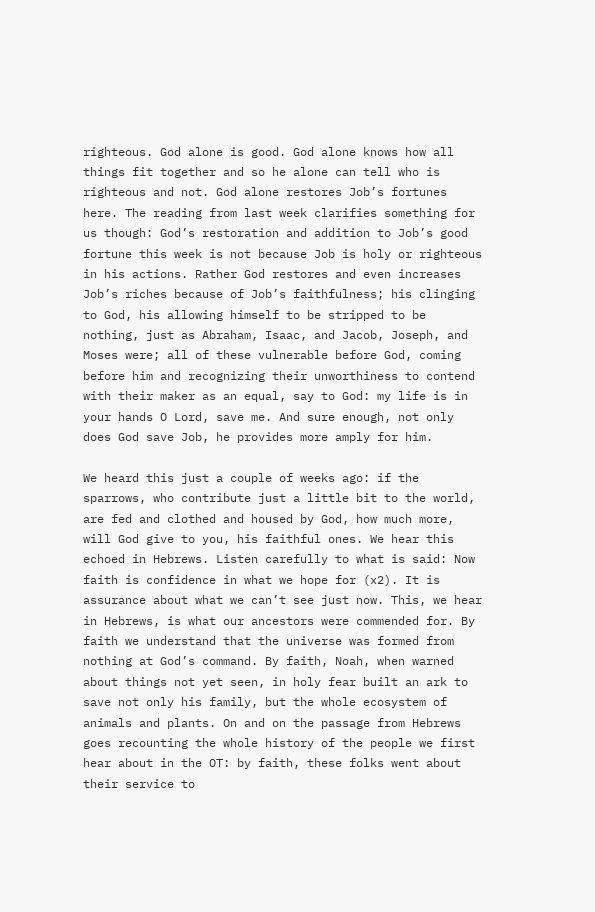righteous. God alone is good. God alone knows how all things fit together and so he alone can tell who is righteous and not. God alone restores Job’s fortunes here. The reading from last week clarifies something for us though: God’s restoration and addition to Job’s good fortune this week is not because Job is holy or righteous in his actions. Rather God restores and even increases Job’s riches because of Job’s faithfulness; his clinging to God, his allowing himself to be stripped to be nothing, just as Abraham, Isaac, and Jacob, Joseph, and Moses were; all of these vulnerable before God, coming before him and recognizing their unworthiness to contend with their maker as an equal, say to God: my life is in your hands O Lord, save me. And sure enough, not only does God save Job, he provides more amply for him.

We heard this just a couple of weeks ago: if the sparrows, who contribute just a little bit to the world, are fed and clothed and housed by God, how much more, will God give to you, his faithful ones. We hear this echoed in Hebrews. Listen carefully to what is said: Now faith is confidence in what we hope for (x2). It is assurance about what we can’t see just now. This, we hear in Hebrews, is what our ancestors were commended for. By faith we understand that the universe was formed from nothing at God’s command. By faith, Noah, when warned about things not yet seen, in holy fear built an ark to save not only his family, but the whole ecosystem of animals and plants. On and on the passage from Hebrews goes recounting the whole history of the people we first hear about in the OT: by faith, these folks went about their service to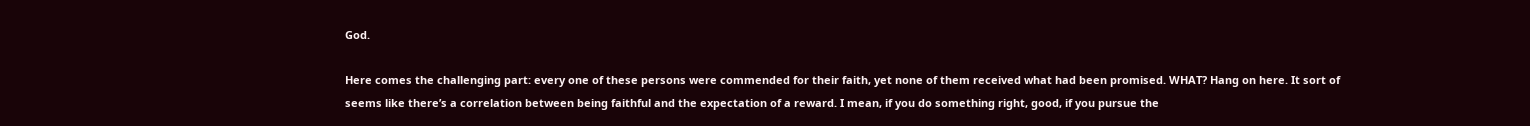God.

Here comes the challenging part: every one of these persons were commended for their faith, yet none of them received what had been promised. WHAT? Hang on here. It sort of seems like there’s a correlation between being faithful and the expectation of a reward. I mean, if you do something right, good, if you pursue the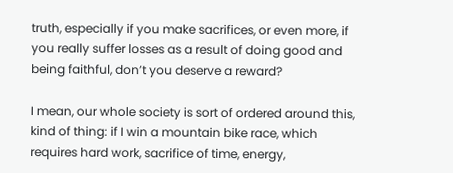truth, especially if you make sacrifices, or even more, if you really suffer losses as a result of doing good and being faithful, don’t you deserve a reward?

I mean, our whole society is sort of ordered around this, kind of thing: if I win a mountain bike race, which requires hard work, sacrifice of time, energy,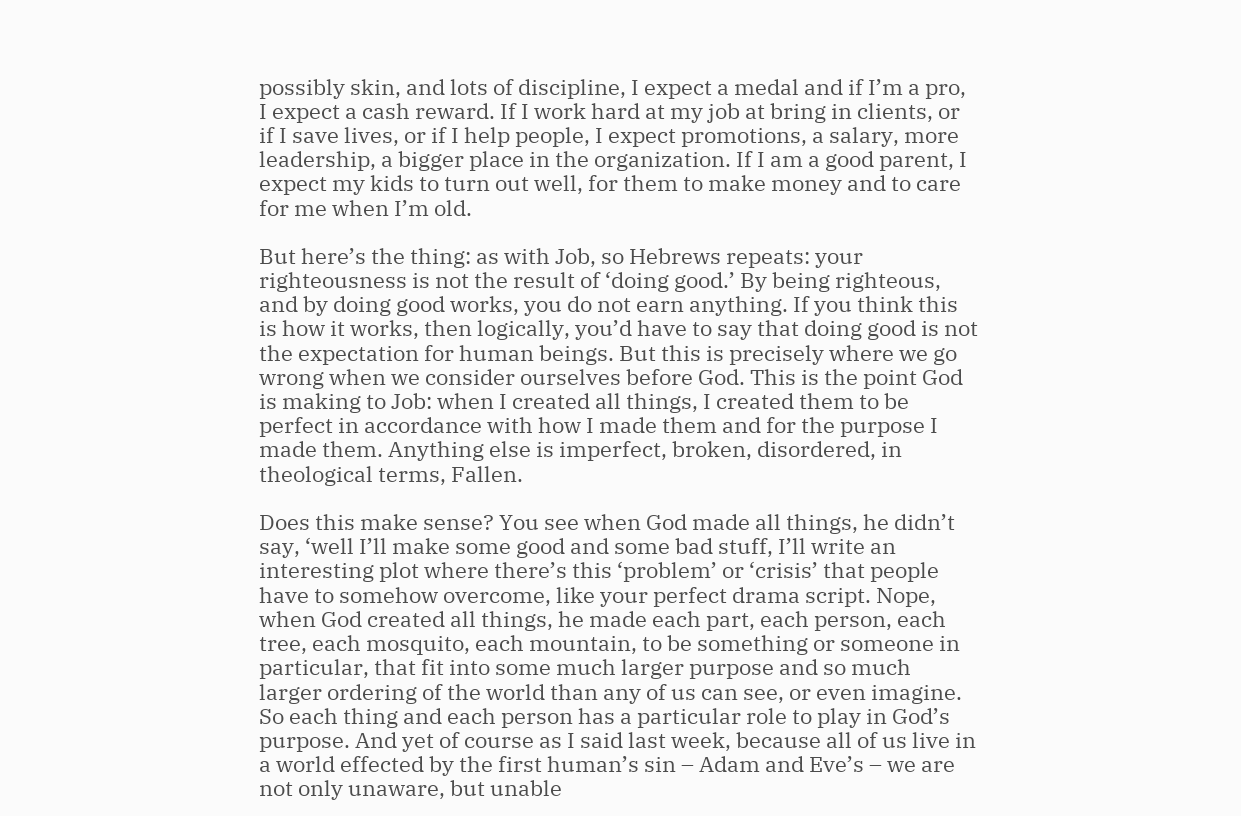possibly skin, and lots of discipline, I expect a medal and if I’m a pro, I expect a cash reward. If I work hard at my job at bring in clients, or if I save lives, or if I help people, I expect promotions, a salary, more leadership, a bigger place in the organization. If I am a good parent, I expect my kids to turn out well, for them to make money and to care for me when I’m old.

But here’s the thing: as with Job, so Hebrews repeats: your righteousness is not the result of ‘doing good.’ By being righteous, and by doing good works, you do not earn anything. If you think this is how it works, then logically, you’d have to say that doing good is not the expectation for human beings. But this is precisely where we go wrong when we consider ourselves before God. This is the point God is making to Job: when I created all things, I created them to be perfect in accordance with how I made them and for the purpose I made them. Anything else is imperfect, broken, disordered, in theological terms, Fallen.

Does this make sense? You see when God made all things, he didn’t say, ‘well I’ll make some good and some bad stuff, I’ll write an interesting plot where there’s this ‘problem’ or ‘crisis’ that people have to somehow overcome, like your perfect drama script. Nope, when God created all things, he made each part, each person, each tree, each mosquito, each mountain, to be something or someone in particular, that fit into some much larger purpose and so much larger ordering of the world than any of us can see, or even imagine. So each thing and each person has a particular role to play in God’s purpose. And yet of course as I said last week, because all of us live in a world effected by the first human’s sin – Adam and Eve’s – we are not only unaware, but unable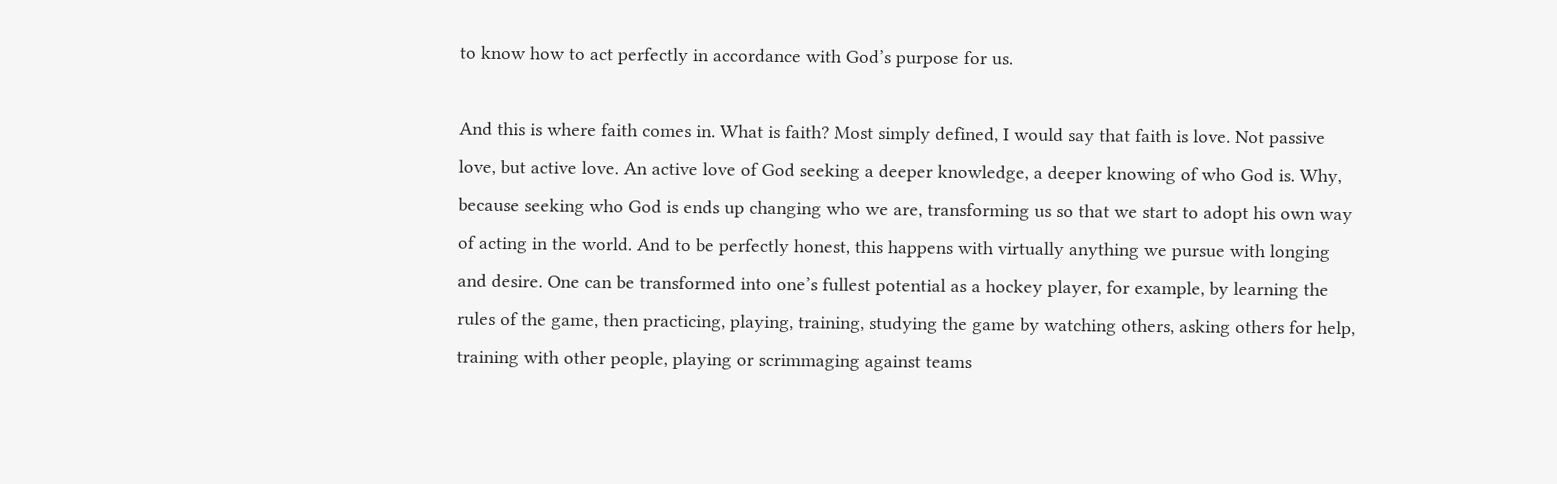to know how to act perfectly in accordance with God’s purpose for us.

And this is where faith comes in. What is faith? Most simply defined, I would say that faith is love. Not passive love, but active love. An active love of God seeking a deeper knowledge, a deeper knowing of who God is. Why, because seeking who God is ends up changing who we are, transforming us so that we start to adopt his own way of acting in the world. And to be perfectly honest, this happens with virtually anything we pursue with longing and desire. One can be transformed into one’s fullest potential as a hockey player, for example, by learning the rules of the game, then practicing, playing, training, studying the game by watching others, asking others for help, training with other people, playing or scrimmaging against teams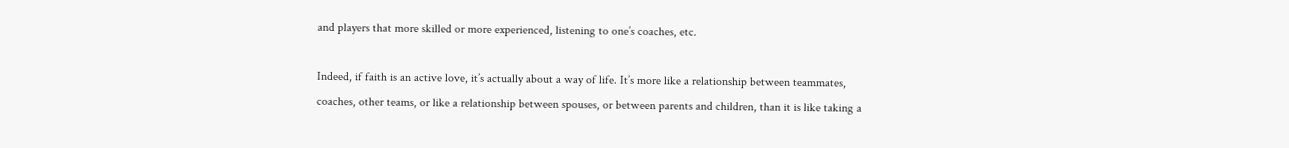and players that more skilled or more experienced, listening to one’s coaches, etc.

Indeed, if faith is an active love, it’s actually about a way of life. It’s more like a relationship between teammates, coaches, other teams, or like a relationship between spouses, or between parents and children, than it is like taking a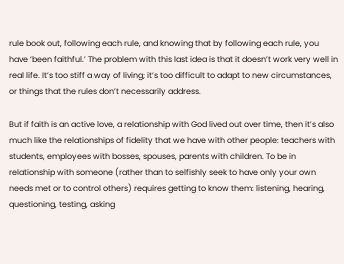rule book out, following each rule, and knowing that by following each rule, you have ‘been faithful.’ The problem with this last idea is that it doesn’t work very well in real life. It’s too stiff a way of living; it’s too difficult to adapt to new circumstances, or things that the rules don’t necessarily address.

But if faith is an active love, a relationship with God lived out over time, then it’s also much like the relationships of fidelity that we have with other people: teachers with students, employees with bosses, spouses, parents with children. To be in relationship with someone (rather than to selfishly seek to have only your own needs met or to control others) requires getting to know them: listening, hearing, questioning, testing, asking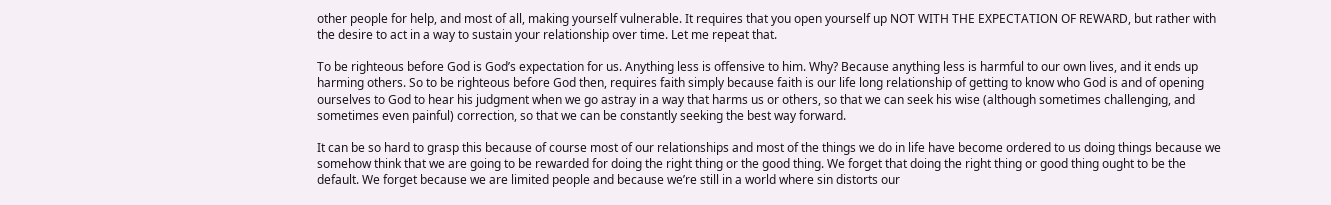other people for help, and most of all, making yourself vulnerable. It requires that you open yourself up NOT WITH THE EXPECTATION OF REWARD, but rather with the desire to act in a way to sustain your relationship over time. Let me repeat that.

To be righteous before God is God’s expectation for us. Anything less is offensive to him. Why? Because anything less is harmful to our own lives, and it ends up harming others. So to be righteous before God then, requires faith simply because faith is our life long relationship of getting to know who God is and of opening ourselves to God to hear his judgment when we go astray in a way that harms us or others, so that we can seek his wise (although sometimes challenging, and sometimes even painful) correction, so that we can be constantly seeking the best way forward.

It can be so hard to grasp this because of course most of our relationships and most of the things we do in life have become ordered to us doing things because we somehow think that we are going to be rewarded for doing the right thing or the good thing. We forget that doing the right thing or good thing ought to be the default. We forget because we are limited people and because we’re still in a world where sin distorts our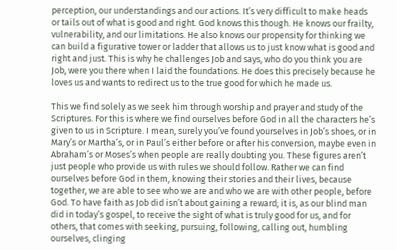perception, our understandings and our actions. It’s very difficult to make heads or tails out of what is good and right. God knows this though. He knows our frailty, vulnerability, and our limitations. He also knows our propensity for thinking we can build a figurative tower or ladder that allows us to just know what is good and right and just. This is why he challenges Job and says, who do you think you are Job, were you there when I laid the foundations. He does this precisely because he loves us and wants to redirect us to the true good for which he made us.

This we find solely as we seek him through worship and prayer and study of the Scriptures. For this is where we find ourselves before God in all the characters he’s given to us in Scripture. I mean, surely you’ve found yourselves in Job’s shoes, or in Mary’s or Martha’s, or in Paul’s either before or after his conversion, maybe even in Abraham’s or Moses’s when people are really doubting you. These figures aren’t just people who provide us with rules we should follow. Rather we can find ourselves before God in them, knowing their stories and their lives, because together, we are able to see who we are and who we are with other people, before God. To have faith as Job did isn’t about gaining a reward; it is, as our blind man did in today’s gospel, to receive the sight of what is truly good for us, and for others, that comes with seeking, pursuing, following, calling out, humbling ourselves, clinging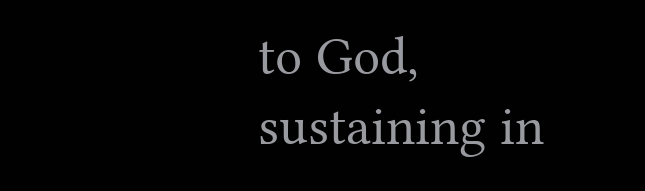to God, sustaining in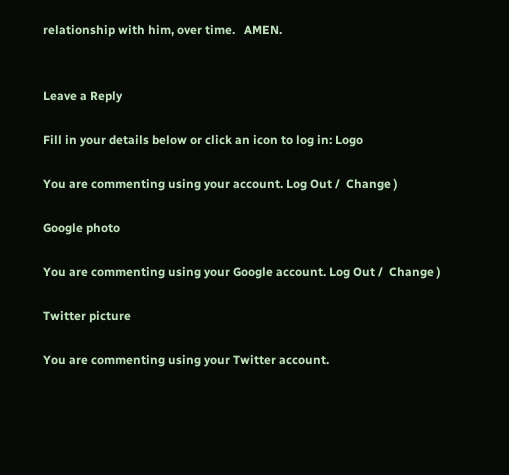relationship with him, over time.   AMEN.


Leave a Reply

Fill in your details below or click an icon to log in: Logo

You are commenting using your account. Log Out /  Change )

Google photo

You are commenting using your Google account. Log Out /  Change )

Twitter picture

You are commenting using your Twitter account.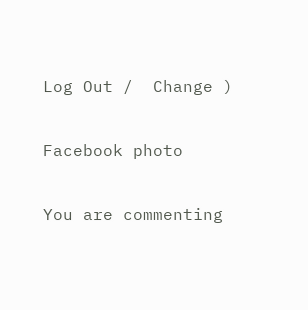Log Out /  Change )

Facebook photo

You are commenting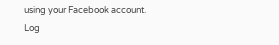using your Facebook account. Log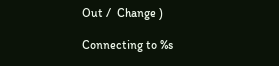Out /  Change )

Connecting to %s